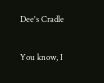Dee's Cradle

You know, I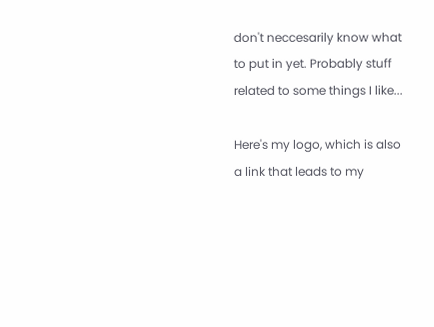don't neccesarily know what to put in yet. Probably stuff related to some things I like...

Here's my logo, which is also a link that leads to my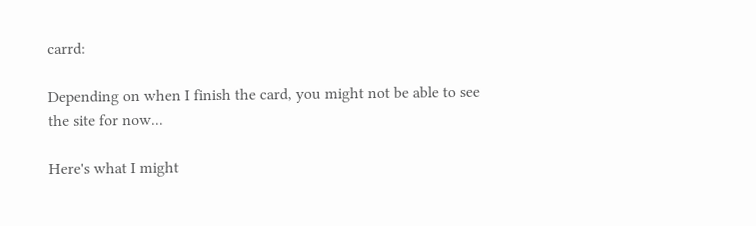carrd:

Depending on when I finish the card, you might not be able to see the site for now...

Here's what I might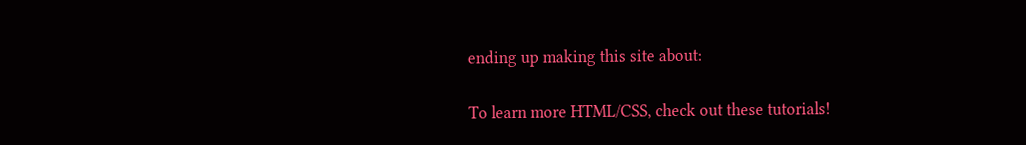ending up making this site about:

To learn more HTML/CSS, check out these tutorials!